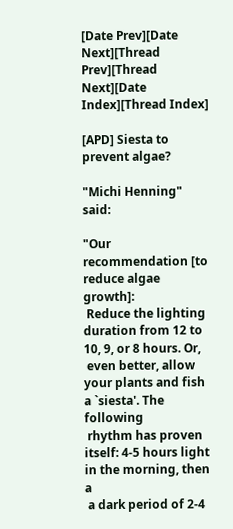[Date Prev][Date Next][Thread Prev][Thread Next][Date Index][Thread Index]

[APD] Siesta to prevent algae?

"Michi Henning" said:

"Our recommendation [to reduce algae growth]:
 Reduce the lighting duration from 12 to 10, 9, or 8 hours. Or,
 even better, allow your plants and fish a `siesta'. The following
 rhythm has proven itself: 4-5 hours light in the morning, then a
 a dark period of 2-4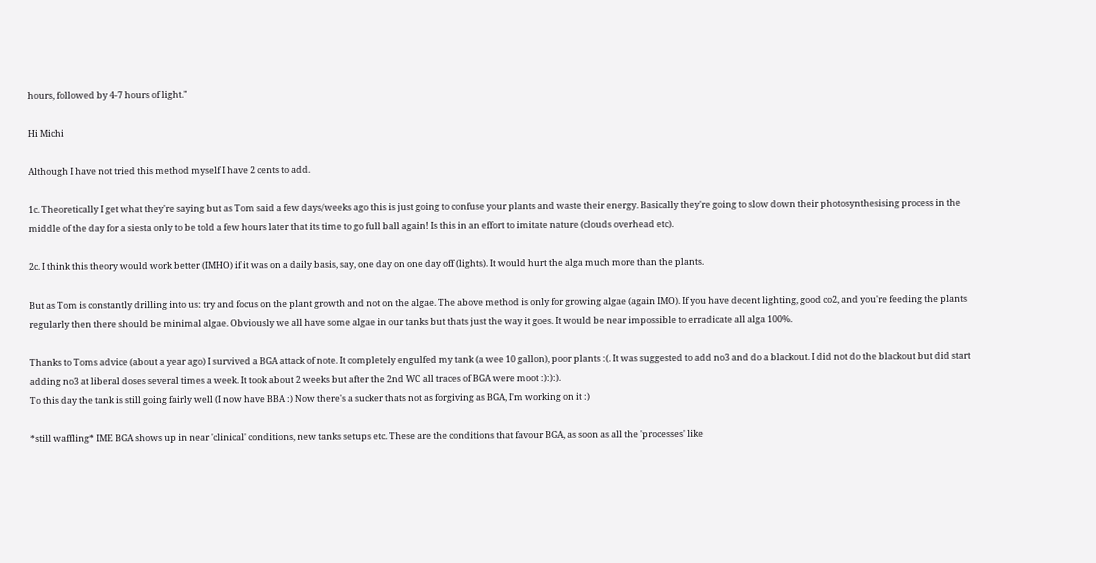hours, followed by 4-7 hours of light."

Hi Michi

Although I have not tried this method myself I have 2 cents to add.

1c. Theoretically I get what they're saying but as Tom said a few days/weeks ago this is just going to confuse your plants and waste their energy. Basically they're going to slow down their photosynthesising process in the middle of the day for a siesta only to be told a few hours later that its time to go full ball again! Is this in an effort to imitate nature (clouds overhead etc).

2c. I think this theory would work better (IMHO) if it was on a daily basis, say, one day on one day off (lights). It would hurt the alga much more than the plants.

But as Tom is constantly drilling into us: try and focus on the plant growth and not on the algae. The above method is only for growing algae (again IMO). If you have decent lighting, good co2, and you're feeding the plants regularly then there should be minimal algae. Obviously we all have some algae in our tanks but thats just the way it goes. It would be near impossible to erradicate all alga 100%.

Thanks to Toms advice (about a year ago) I survived a BGA attack of note. It completely engulfed my tank (a wee 10 gallon), poor plants :(. It was suggested to add no3 and do a blackout. I did not do the blackout but did start adding no3 at liberal doses several times a week. It took about 2 weeks but after the 2nd WC all traces of BGA were moot :):):).
To this day the tank is still going fairly well (I now have BBA :) Now there's a sucker thats not as forgiving as BGA, I'm working on it :)

*still waffling* IME BGA shows up in near 'clinical' conditions, new tanks setups etc. These are the conditions that favour BGA, as soon as all the 'processes' like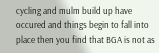cycling and mulm build up have occured and things begin to fall into place then you find that BGA is not as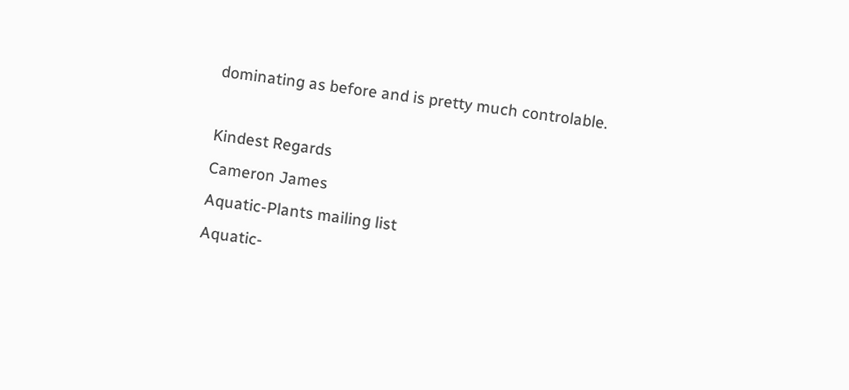dominating as before and is pretty much controlable.

Kindest Regards
Cameron James
Aquatic-Plants mailing list
Aquatic-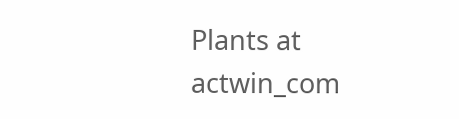Plants at actwin_com